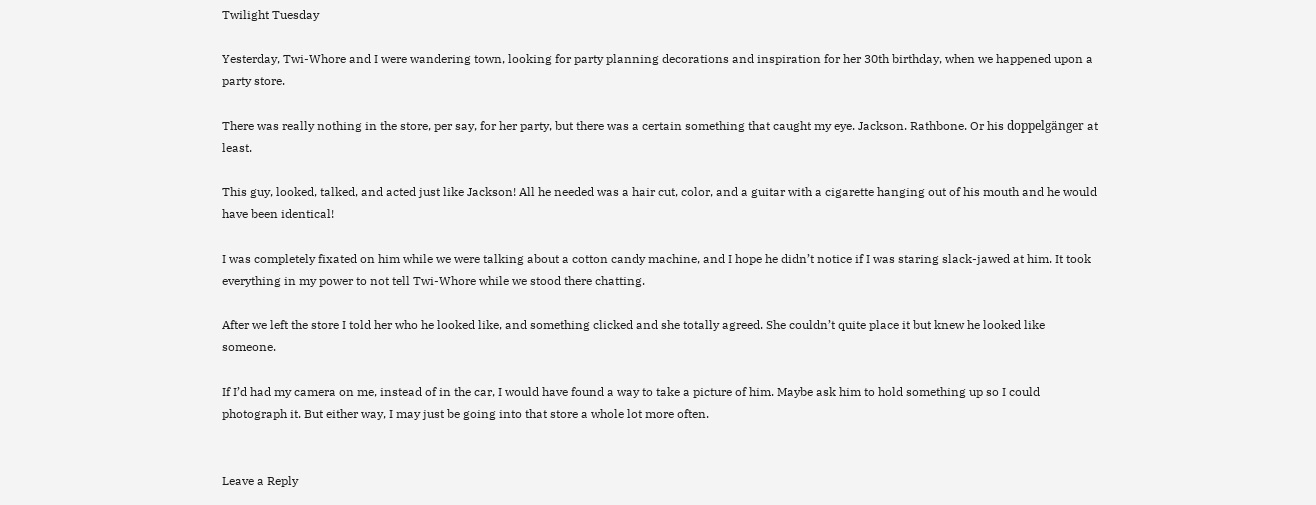Twilight Tuesday

Yesterday, Twi-Whore and I were wandering town, looking for party planning decorations and inspiration for her 30th birthday, when we happened upon a party store.

There was really nothing in the store, per say, for her party, but there was a certain something that caught my eye. Jackson. Rathbone. Or his doppelgänger at least.

This guy, looked, talked, and acted just like Jackson! All he needed was a hair cut, color, and a guitar with a cigarette hanging out of his mouth and he would have been identical!

I was completely fixated on him while we were talking about a cotton candy machine, and I hope he didn’t notice if I was staring slack-jawed at him. It took everything in my power to not tell Twi-Whore while we stood there chatting.

After we left the store I told her who he looked like, and something clicked and she totally agreed. She couldn’t quite place it but knew he looked like someone.

If I’d had my camera on me, instead of in the car, I would have found a way to take a picture of him. Maybe ask him to hold something up so I could photograph it. But either way, I may just be going into that store a whole lot more often.


Leave a Reply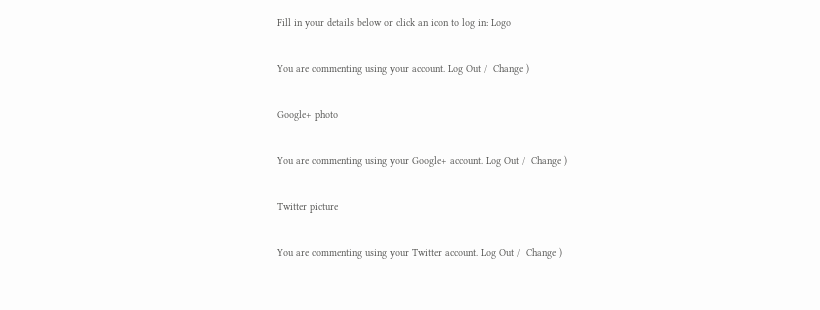Fill in your details below or click an icon to log in: Logo

You are commenting using your account. Log Out /  Change )

Google+ photo

You are commenting using your Google+ account. Log Out /  Change )

Twitter picture

You are commenting using your Twitter account. Log Out /  Change )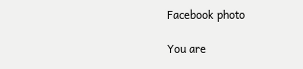Facebook photo

You are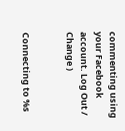commenting using your Facebook account. Log Out /  Change )


Connecting to %s